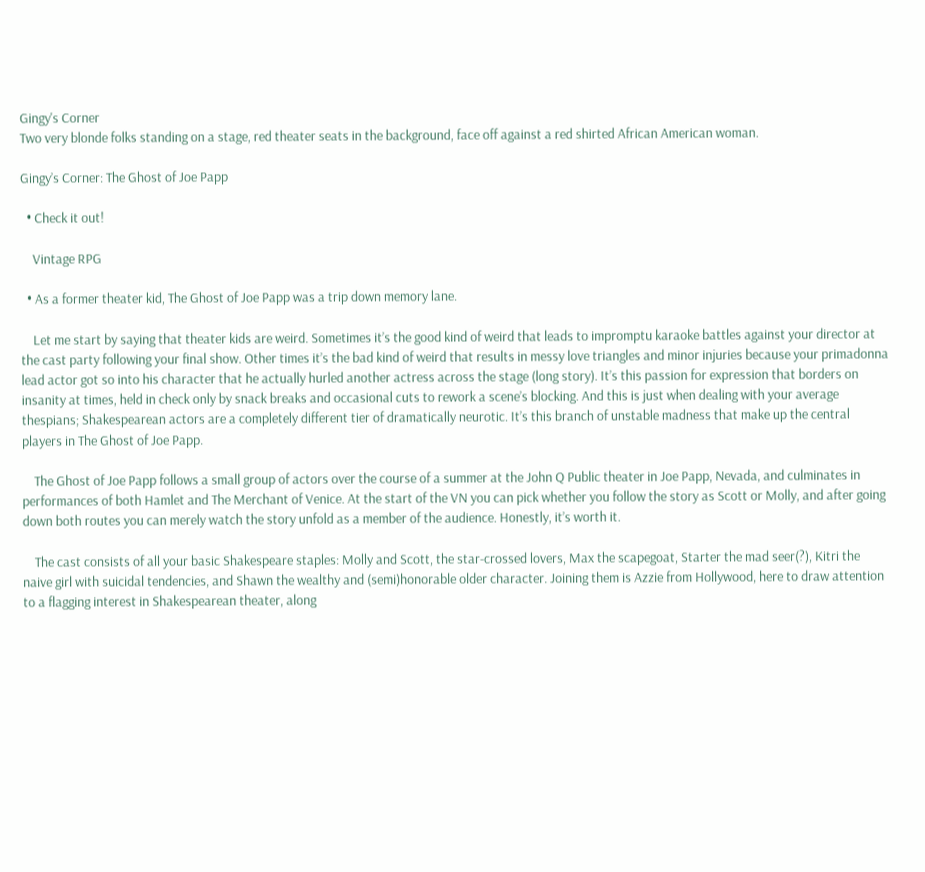Gingy's Corner
Two very blonde folks standing on a stage, red theater seats in the background, face off against a red shirted African American woman.

Gingy’s Corner: The Ghost of Joe Papp

  • Check it out!

    Vintage RPG

  • As a former theater kid, The Ghost of Joe Papp was a trip down memory lane.

    Let me start by saying that theater kids are weird. Sometimes it’s the good kind of weird that leads to impromptu karaoke battles against your director at the cast party following your final show. Other times it’s the bad kind of weird that results in messy love triangles and minor injuries because your primadonna lead actor got so into his character that he actually hurled another actress across the stage (long story). It’s this passion for expression that borders on insanity at times, held in check only by snack breaks and occasional cuts to rework a scene’s blocking. And this is just when dealing with your average thespians; Shakespearean actors are a completely different tier of dramatically neurotic. It’s this branch of unstable madness that make up the central players in The Ghost of Joe Papp.

    The Ghost of Joe Papp follows a small group of actors over the course of a summer at the John Q Public theater in Joe Papp, Nevada, and culminates in performances of both Hamlet and The Merchant of Venice. At the start of the VN you can pick whether you follow the story as Scott or Molly, and after going down both routes you can merely watch the story unfold as a member of the audience. Honestly, it’s worth it.

    The cast consists of all your basic Shakespeare staples: Molly and Scott, the star-crossed lovers, Max the scapegoat, Starter the mad seer(?), Kitri the naive girl with suicidal tendencies, and Shawn the wealthy and (semi)honorable older character. Joining them is Azzie from Hollywood, here to draw attention to a flagging interest in Shakespearean theater, along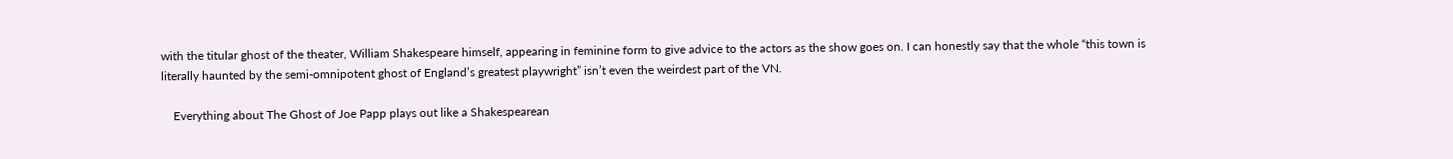with the titular ghost of the theater, William Shakespeare himself, appearing in feminine form to give advice to the actors as the show goes on. I can honestly say that the whole “this town is literally haunted by the semi-omnipotent ghost of England’s greatest playwright” isn’t even the weirdest part of the VN.

    Everything about The Ghost of Joe Papp plays out like a Shakespearean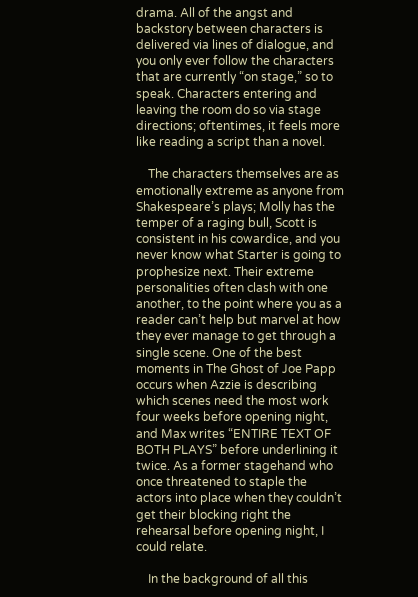drama. All of the angst and backstory between characters is delivered via lines of dialogue, and you only ever follow the characters that are currently “on stage,” so to speak. Characters entering and leaving the room do so via stage directions; oftentimes, it feels more like reading a script than a novel.

    The characters themselves are as emotionally extreme as anyone from Shakespeare’s plays; Molly has the temper of a raging bull, Scott is consistent in his cowardice, and you never know what Starter is going to prophesize next. Their extreme personalities often clash with one another, to the point where you as a reader can’t help but marvel at how they ever manage to get through a single scene. One of the best moments in The Ghost of Joe Papp occurs when Azzie is describing which scenes need the most work four weeks before opening night, and Max writes “ENTIRE TEXT OF BOTH PLAYS” before underlining it twice. As a former stagehand who once threatened to staple the actors into place when they couldn’t get their blocking right the rehearsal before opening night, I could relate.

    In the background of all this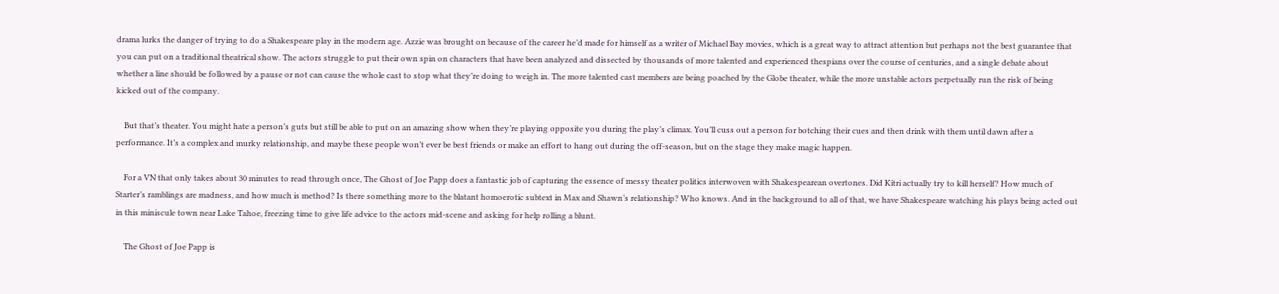drama lurks the danger of trying to do a Shakespeare play in the modern age. Azzie was brought on because of the career he’d made for himself as a writer of Michael Bay movies, which is a great way to attract attention but perhaps not the best guarantee that you can put on a traditional theatrical show. The actors struggle to put their own spin on characters that have been analyzed and dissected by thousands of more talented and experienced thespians over the course of centuries, and a single debate about whether a line should be followed by a pause or not can cause the whole cast to stop what they’re doing to weigh in. The more talented cast members are being poached by the Globe theater, while the more unstable actors perpetually run the risk of being kicked out of the company.

    But that’s theater. You might hate a person’s guts but still be able to put on an amazing show when they’re playing opposite you during the play’s climax. You’ll cuss out a person for botching their cues and then drink with them until dawn after a performance. It’s a complex and murky relationship, and maybe these people won’t ever be best friends or make an effort to hang out during the off-season, but on the stage they make magic happen.

    For a VN that only takes about 30 minutes to read through once, The Ghost of Joe Papp does a fantastic job of capturing the essence of messy theater politics interwoven with Shakespearean overtones. Did Kitri actually try to kill herself? How much of Starter’s ramblings are madness, and how much is method? Is there something more to the blatant homoerotic subtext in Max and Shawn’s relationship? Who knows. And in the background to all of that, we have Shakespeare watching his plays being acted out in this miniscule town near Lake Tahoe, freezing time to give life advice to the actors mid-scene and asking for help rolling a blunt.

    The Ghost of Joe Papp is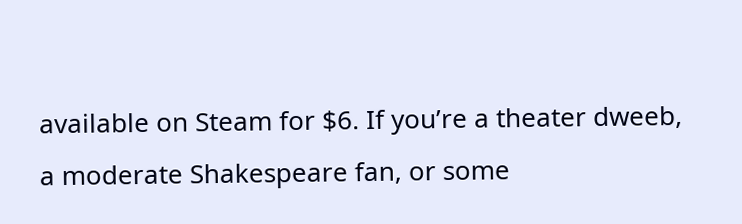available on Steam for $6. If you’re a theater dweeb, a moderate Shakespeare fan, or some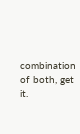combination of both, get it.